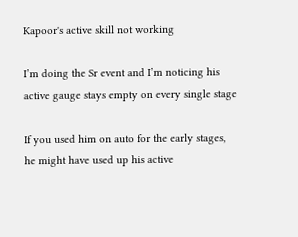Kapoor's active skill not working

I’m doing the Sr event and I’m noticing his active gauge stays empty on every single stage

If you used him on auto for the early stages, he might have used up his active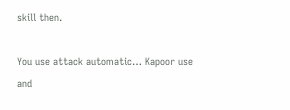skill then.

You use attack automatic… Kapoor use and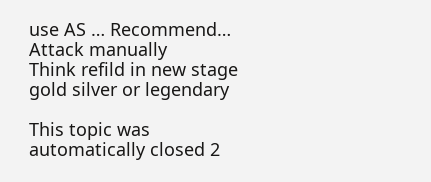use AS … Recommend… Attack manually
Think refild in new stage gold silver or legendary

This topic was automatically closed 2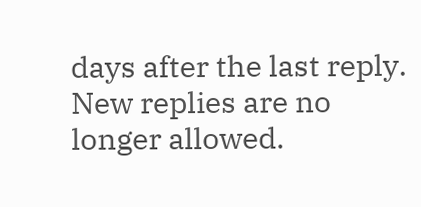days after the last reply. New replies are no longer allowed.